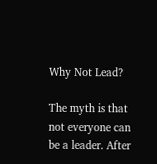Why Not Lead?

The myth is that not everyone can be a leader. After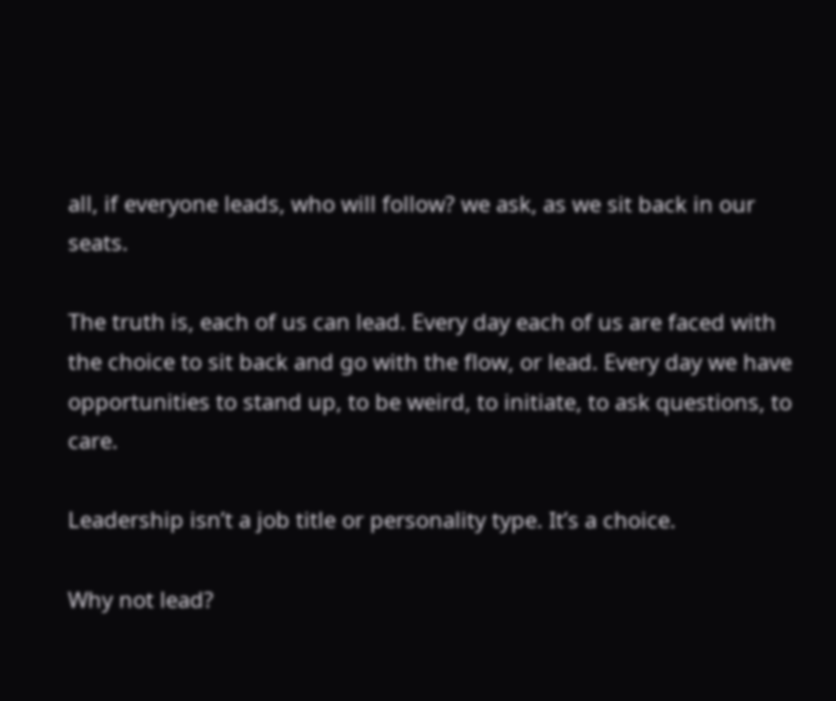all, if everyone leads, who will follow? we ask, as we sit back in our seats.

The truth is, each of us can lead. Every day each of us are faced with the choice to sit back and go with the flow, or lead. Every day we have opportunities to stand up, to be weird, to initiate, to ask questions, to care.

Leadership isn’t a job title or personality type. It’s a choice.

Why not lead?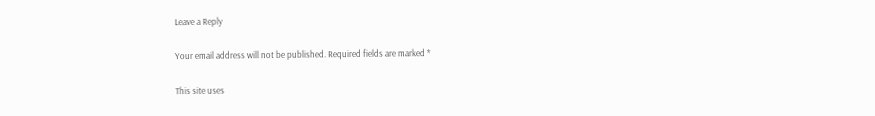Leave a Reply

Your email address will not be published. Required fields are marked *

This site uses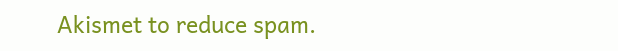Akismet to reduce spam.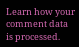Learn how your comment data is processed.